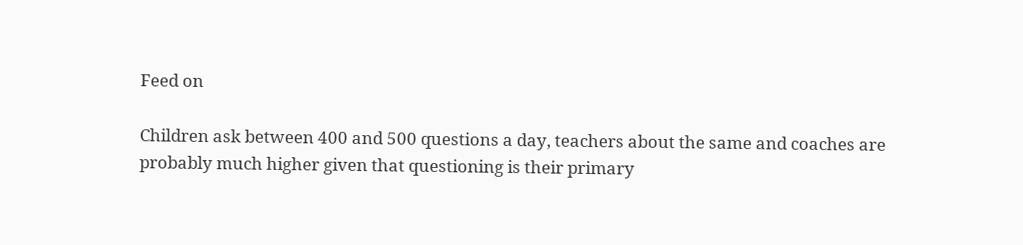Feed on

Children ask between 400 and 500 questions a day, teachers about the same and coaches are probably much higher given that questioning is their primary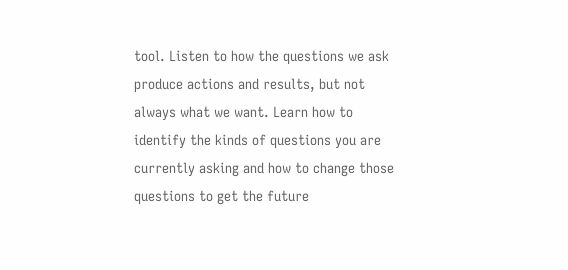tool. Listen to how the questions we ask produce actions and results, but not always what we want. Learn how to identify the kinds of questions you are currently asking and how to change those questions to get the future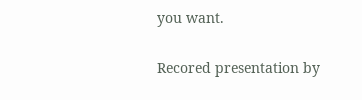you want.

Recored presentation by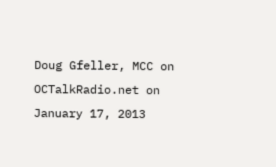Doug Gfeller, MCC on OCTalkRadio.net on January 17, 2013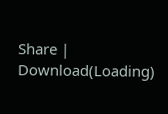Share | Download(Loading)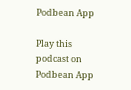Podbean App

Play this podcast on Podbean App